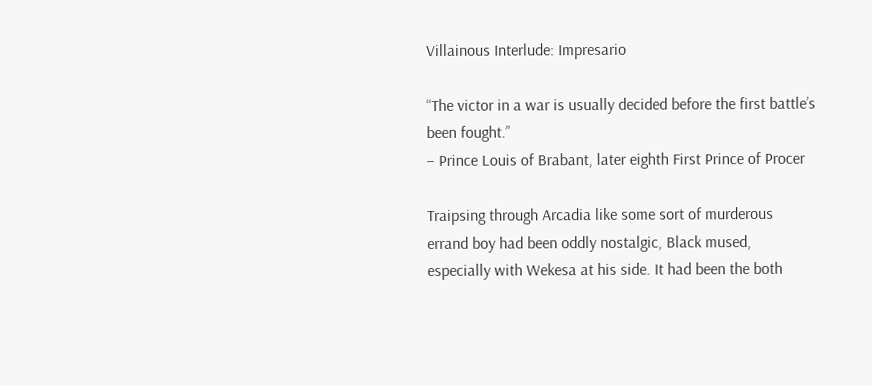Villainous Interlude: Impresario

“The victor in a war is usually decided before the first battle’s been fought.”
– Prince Louis of Brabant, later eighth First Prince of Procer

Traipsing through Arcadia like some sort of murderous errand boy had been oddly nostalgic, Black mused, especially with Wekesa at his side. It had been the both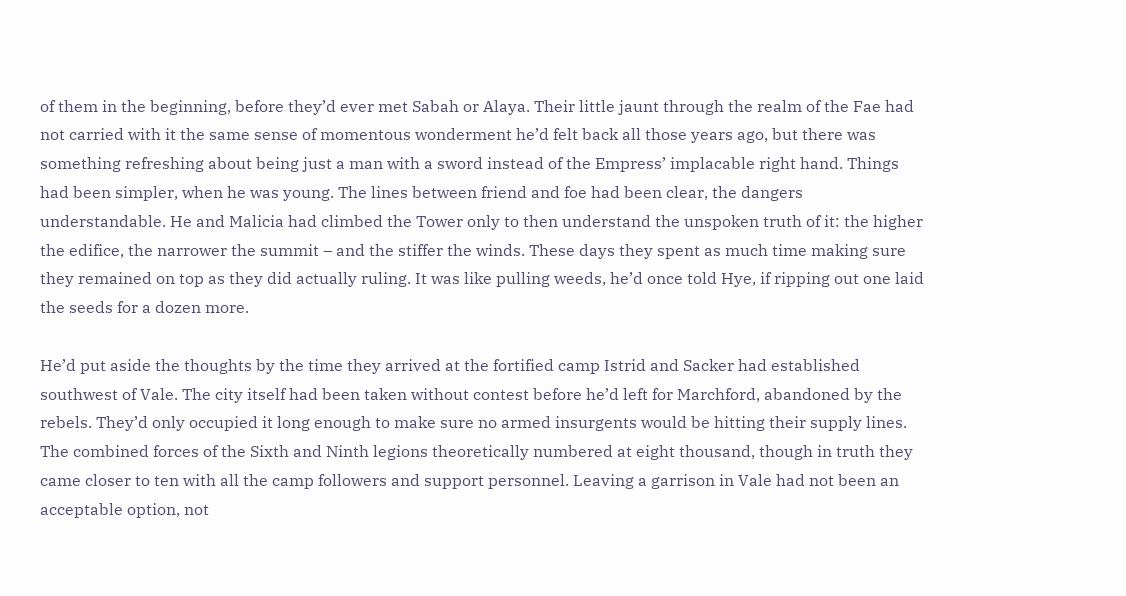of them in the beginning, before they’d ever met Sabah or Alaya. Their little jaunt through the realm of the Fae had not carried with it the same sense of momentous wonderment he’d felt back all those years ago, but there was something refreshing about being just a man with a sword instead of the Empress’ implacable right hand. Things had been simpler, when he was young. The lines between friend and foe had been clear, the dangers understandable. He and Malicia had climbed the Tower only to then understand the unspoken truth of it: the higher the edifice, the narrower the summit – and the stiffer the winds. These days they spent as much time making sure they remained on top as they did actually ruling. It was like pulling weeds, he’d once told Hye, if ripping out one laid the seeds for a dozen more.

He’d put aside the thoughts by the time they arrived at the fortified camp Istrid and Sacker had established southwest of Vale. The city itself had been taken without contest before he’d left for Marchford, abandoned by the rebels. They’d only occupied it long enough to make sure no armed insurgents would be hitting their supply lines. The combined forces of the Sixth and Ninth legions theoretically numbered at eight thousand, though in truth they came closer to ten with all the camp followers and support personnel. Leaving a garrison in Vale had not been an acceptable option, not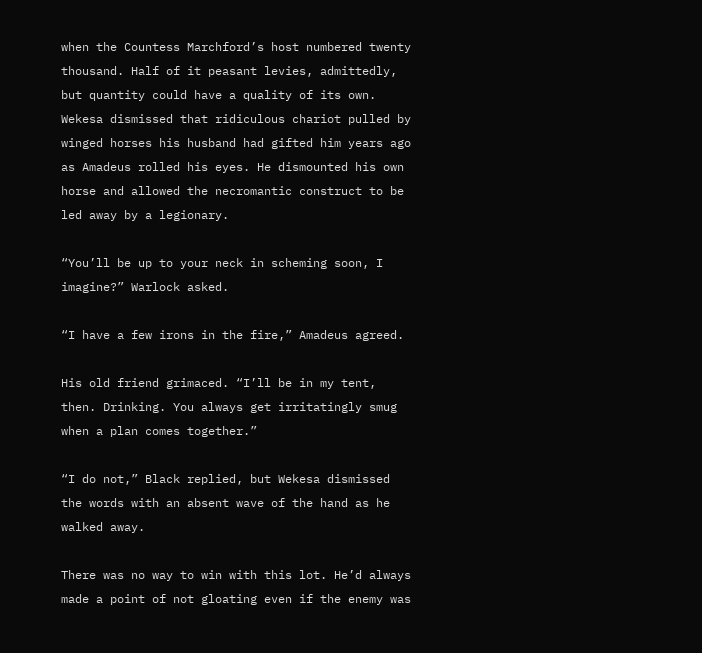when the Countess Marchford’s host numbered twenty thousand. Half of it peasant levies, admittedly, but quantity could have a quality of its own. Wekesa dismissed that ridiculous chariot pulled by winged horses his husband had gifted him years ago as Amadeus rolled his eyes. He dismounted his own horse and allowed the necromantic construct to be led away by a legionary.

“You’ll be up to your neck in scheming soon, I imagine?” Warlock asked.

“I have a few irons in the fire,” Amadeus agreed.

His old friend grimaced. “I’ll be in my tent, then. Drinking. You always get irritatingly smug when a plan comes together.”

“I do not,” Black replied, but Wekesa dismissed the words with an absent wave of the hand as he walked away.

There was no way to win with this lot. He’d always made a point of not gloating even if the enemy was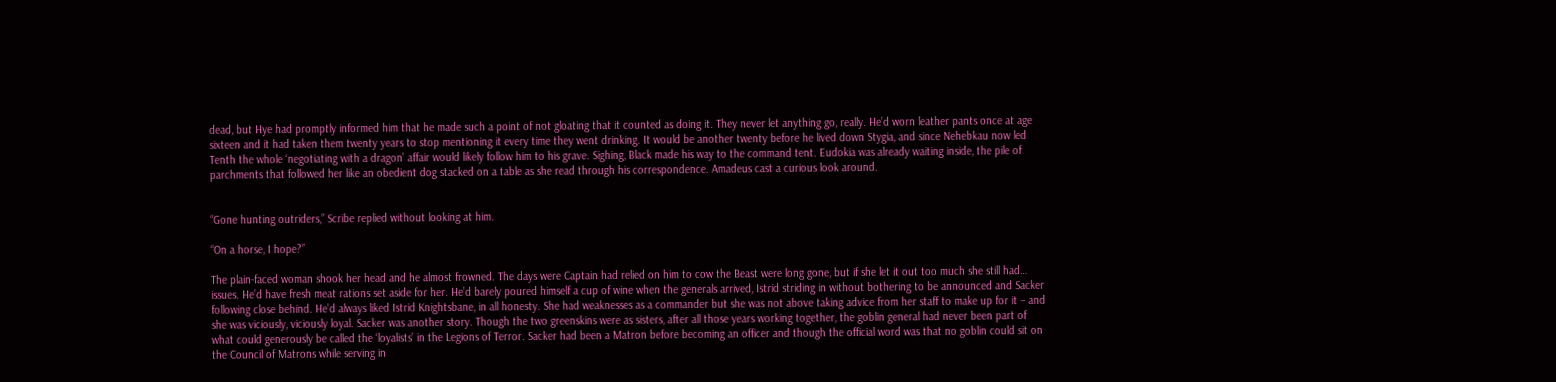dead, but Hye had promptly informed him that he made such a point of not gloating that it counted as doing it. They never let anything go, really. He’d worn leather pants once at age sixteen and it had taken them twenty years to stop mentioning it every time they went drinking. It would be another twenty before he lived down Stygia, and since Nehebkau now led Tenth the whole ‘negotiating with a dragon’ affair would likely follow him to his grave. Sighing, Black made his way to the command tent. Eudokia was already waiting inside, the pile of parchments that followed her like an obedient dog stacked on a table as she read through his correspondence. Amadeus cast a curious look around.


“Gone hunting outriders,” Scribe replied without looking at him.

“On a horse, I hope?”

The plain-faced woman shook her head and he almost frowned. The days were Captain had relied on him to cow the Beast were long gone, but if she let it out too much she still had… issues. He’d have fresh meat rations set aside for her. He’d barely poured himself a cup of wine when the generals arrived, Istrid striding in without bothering to be announced and Sacker following close behind. He’d always liked Istrid Knightsbane, in all honesty. She had weaknesses as a commander but she was not above taking advice from her staff to make up for it – and she was viciously, viciously loyal. Sacker was another story. Though the two greenskins were as sisters, after all those years working together, the goblin general had never been part of what could generously be called the ‘loyalists’ in the Legions of Terror. Sacker had been a Matron before becoming an officer and though the official word was that no goblin could sit on the Council of Matrons while serving in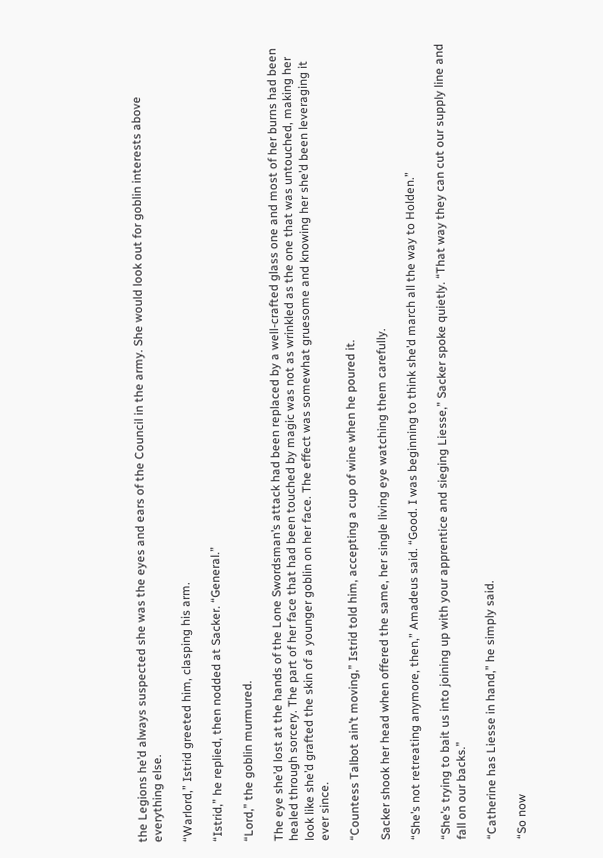the Legions he’d always suspected she was the eyes and ears of the Council in the army. She would look out for goblin interests above everything else.

“Warlord,” Istrid greeted him, clasping his arm.

“Istrid,” he replied, then nodded at Sacker. “General.”

“Lord,” the goblin murmured.

The eye she’d lost at the hands of the Lone Swordsman’s attack had been replaced by a well-crafted glass one and most of her burns had been healed through sorcery. The part of her face that had been touched by magic was not as wrinkled as the one that was untouched, making her look like she’d grafted the skin of a younger goblin on her face. The effect was somewhat gruesome and knowing her she’d been leveraging it ever since.

“Countess Talbot ain’t moving,” Istrid told him, accepting a cup of wine when he poured it.

Sacker shook her head when offered the same, her single living eye watching them carefully.

“She’s not retreating anymore, then,” Amadeus said. “Good. I was beginning to think she’d march all the way to Holden.”

“She’s trying to bait us into joining up with your apprentice and sieging Liesse,” Sacker spoke quietly. “That way they can cut our supply line and fall on our backs.”

“Catherine has Liesse in hand,” he simply said.

“So now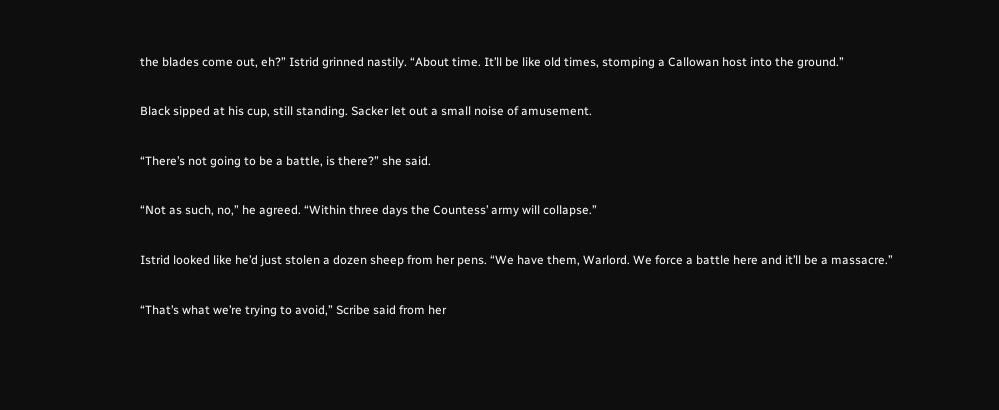the blades come out, eh?” Istrid grinned nastily. “About time. It’ll be like old times, stomping a Callowan host into the ground.”

Black sipped at his cup, still standing. Sacker let out a small noise of amusement.

“There’s not going to be a battle, is there?” she said.

“Not as such, no,” he agreed. “Within three days the Countess’ army will collapse.”

Istrid looked like he’d just stolen a dozen sheep from her pens. “We have them, Warlord. We force a battle here and it’ll be a massacre.”

“That’s what we’re trying to avoid,” Scribe said from her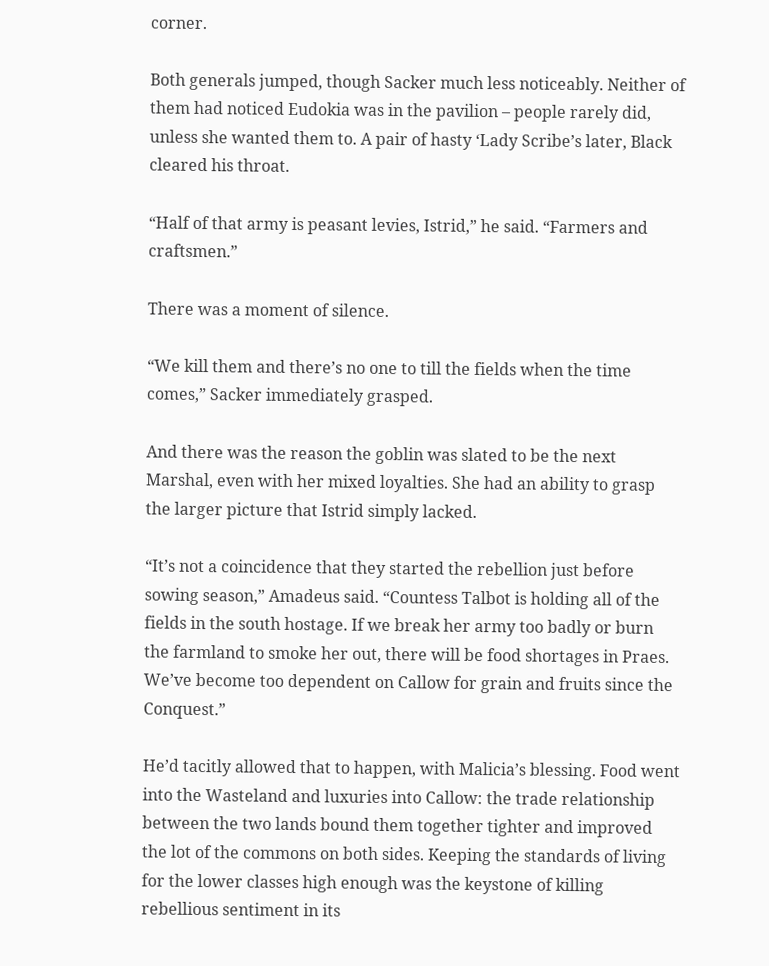corner.

Both generals jumped, though Sacker much less noticeably. Neither of them had noticed Eudokia was in the pavilion – people rarely did, unless she wanted them to. A pair of hasty ‘Lady Scribe’s later, Black cleared his throat.

“Half of that army is peasant levies, Istrid,” he said. “Farmers and craftsmen.”

There was a moment of silence.

“We kill them and there’s no one to till the fields when the time comes,” Sacker immediately grasped.

And there was the reason the goblin was slated to be the next Marshal, even with her mixed loyalties. She had an ability to grasp the larger picture that Istrid simply lacked.

“It’s not a coincidence that they started the rebellion just before sowing season,” Amadeus said. “Countess Talbot is holding all of the fields in the south hostage. If we break her army too badly or burn the farmland to smoke her out, there will be food shortages in Praes. We’ve become too dependent on Callow for grain and fruits since the Conquest.”

He’d tacitly allowed that to happen, with Malicia’s blessing. Food went into the Wasteland and luxuries into Callow: the trade relationship between the two lands bound them together tighter and improved the lot of the commons on both sides. Keeping the standards of living for the lower classes high enough was the keystone of killing rebellious sentiment in its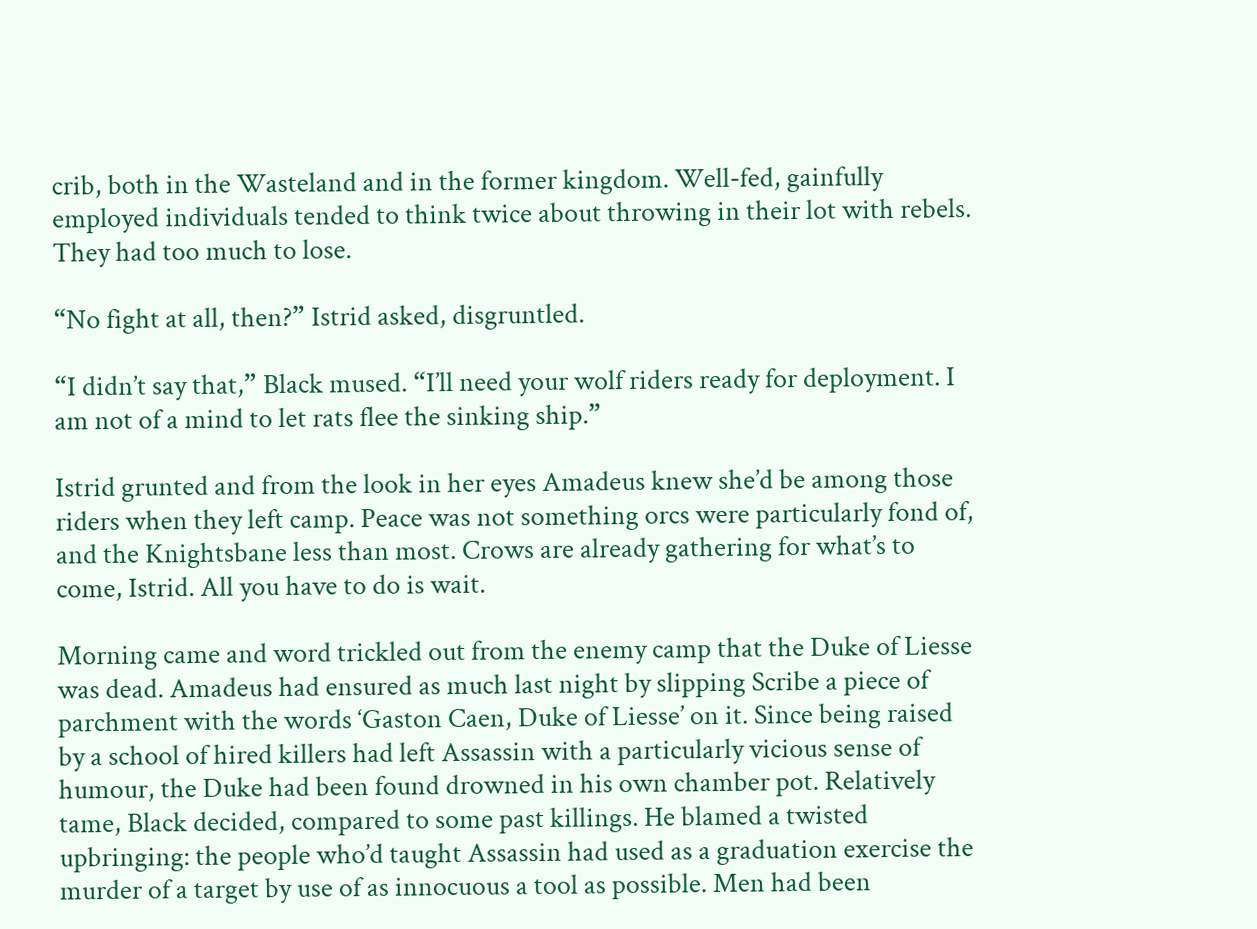crib, both in the Wasteland and in the former kingdom. Well-fed, gainfully employed individuals tended to think twice about throwing in their lot with rebels. They had too much to lose.

“No fight at all, then?” Istrid asked, disgruntled.

“I didn’t say that,” Black mused. “I’ll need your wolf riders ready for deployment. I am not of a mind to let rats flee the sinking ship.”

Istrid grunted and from the look in her eyes Amadeus knew she’d be among those riders when they left camp. Peace was not something orcs were particularly fond of, and the Knightsbane less than most. Crows are already gathering for what’s to come, Istrid. All you have to do is wait.

Morning came and word trickled out from the enemy camp that the Duke of Liesse was dead. Amadeus had ensured as much last night by slipping Scribe a piece of parchment with the words ‘Gaston Caen, Duke of Liesse’ on it. Since being raised by a school of hired killers had left Assassin with a particularly vicious sense of humour, the Duke had been found drowned in his own chamber pot. Relatively tame, Black decided, compared to some past killings. He blamed a twisted upbringing: the people who’d taught Assassin had used as a graduation exercise the murder of a target by use of as innocuous a tool as possible. Men had been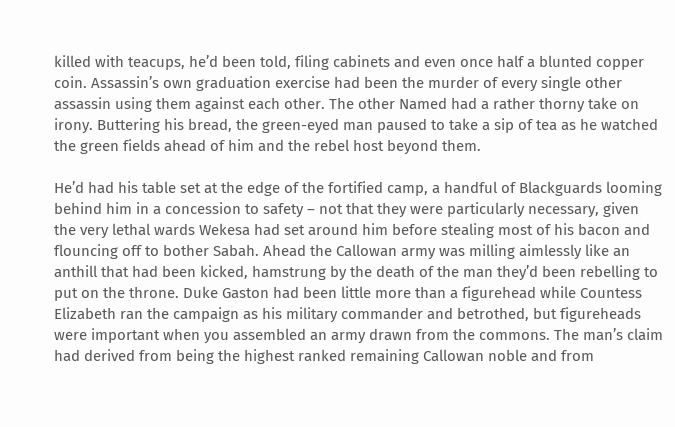killed with teacups, he’d been told, filing cabinets and even once half a blunted copper coin. Assassin’s own graduation exercise had been the murder of every single other assassin using them against each other. The other Named had a rather thorny take on irony. Buttering his bread, the green-eyed man paused to take a sip of tea as he watched the green fields ahead of him and the rebel host beyond them.

He’d had his table set at the edge of the fortified camp, a handful of Blackguards looming behind him in a concession to safety – not that they were particularly necessary, given the very lethal wards Wekesa had set around him before stealing most of his bacon and flouncing off to bother Sabah. Ahead the Callowan army was milling aimlessly like an anthill that had been kicked, hamstrung by the death of the man they’d been rebelling to put on the throne. Duke Gaston had been little more than a figurehead while Countess Elizabeth ran the campaign as his military commander and betrothed, but figureheads were important when you assembled an army drawn from the commons. The man’s claim had derived from being the highest ranked remaining Callowan noble and from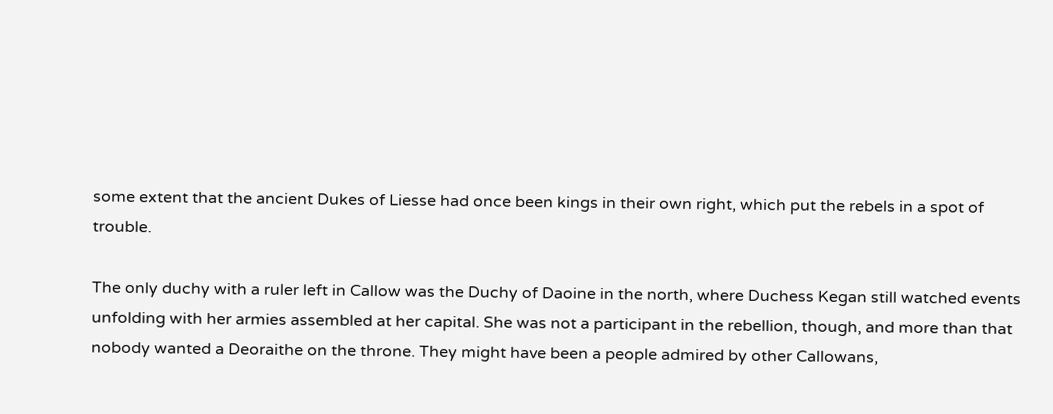some extent that the ancient Dukes of Liesse had once been kings in their own right, which put the rebels in a spot of trouble.

The only duchy with a ruler left in Callow was the Duchy of Daoine in the north, where Duchess Kegan still watched events unfolding with her armies assembled at her capital. She was not a participant in the rebellion, though, and more than that nobody wanted a Deoraithe on the throne. They might have been a people admired by other Callowans,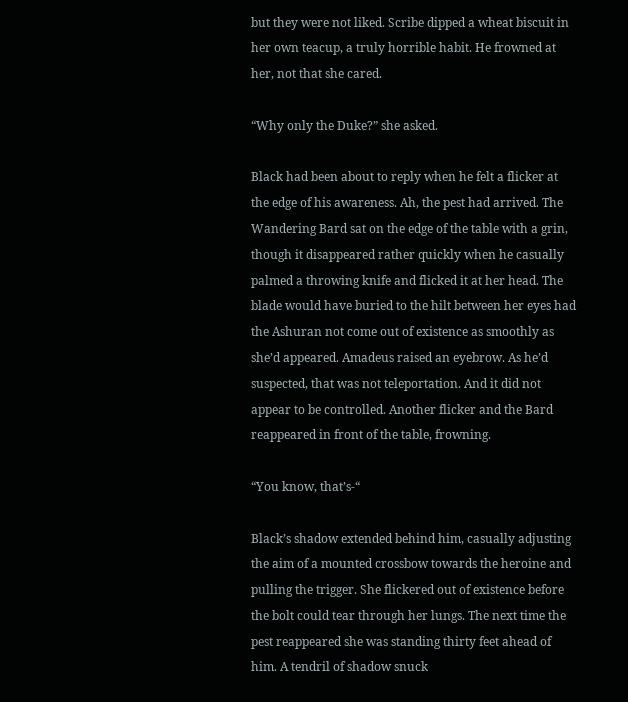but they were not liked. Scribe dipped a wheat biscuit in her own teacup, a truly horrible habit. He frowned at her, not that she cared.

“Why only the Duke?” she asked.

Black had been about to reply when he felt a flicker at the edge of his awareness. Ah, the pest had arrived. The Wandering Bard sat on the edge of the table with a grin, though it disappeared rather quickly when he casually palmed a throwing knife and flicked it at her head. The blade would have buried to the hilt between her eyes had the Ashuran not come out of existence as smoothly as she’d appeared. Amadeus raised an eyebrow. As he’d suspected, that was not teleportation. And it did not appear to be controlled. Another flicker and the Bard reappeared in front of the table, frowning.

“You know, that’s-“

Black’s shadow extended behind him, casually adjusting the aim of a mounted crossbow towards the heroine and pulling the trigger. She flickered out of existence before the bolt could tear through her lungs. The next time the pest reappeared she was standing thirty feet ahead of him. A tendril of shadow snuck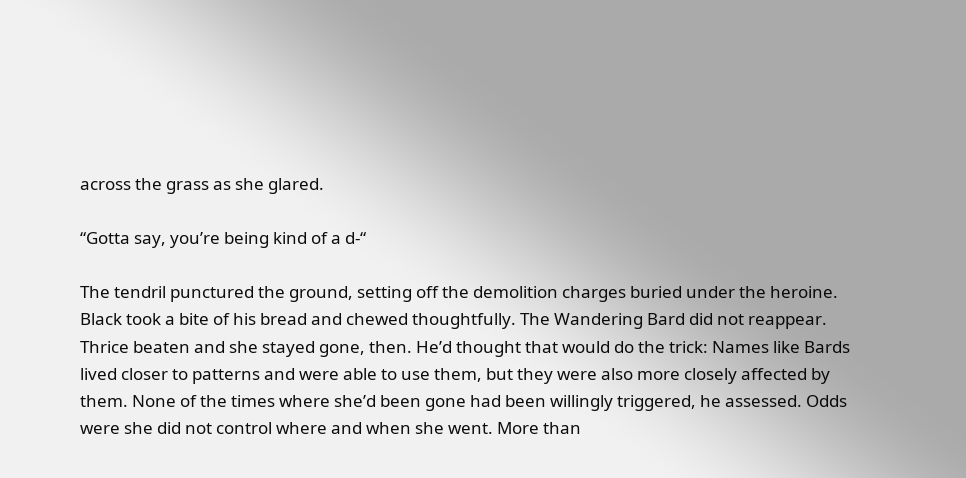across the grass as she glared.

“Gotta say, you’re being kind of a d-“

The tendril punctured the ground, setting off the demolition charges buried under the heroine. Black took a bite of his bread and chewed thoughtfully. The Wandering Bard did not reappear. Thrice beaten and she stayed gone, then. He’d thought that would do the trick: Names like Bards lived closer to patterns and were able to use them, but they were also more closely affected by them. None of the times where she’d been gone had been willingly triggered, he assessed. Odds were she did not control where and when she went. More than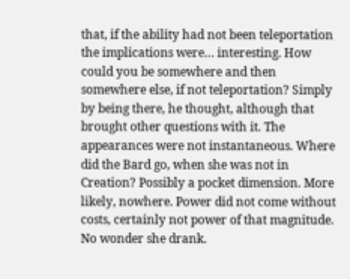that, if the ability had not been teleportation the implications were… interesting. How could you be somewhere and then somewhere else, if not teleportation? Simply by being there, he thought, although that brought other questions with it. The appearances were not instantaneous. Where did the Bard go, when she was not in Creation? Possibly a pocket dimension. More likely, nowhere. Power did not come without costs, certainly not power of that magnitude. No wonder she drank.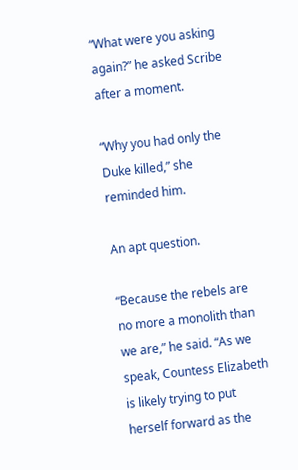“What were you asking again?” he asked Scribe after a moment.

“Why you had only the Duke killed,” she reminded him.

An apt question.

“Because the rebels are no more a monolith than we are,” he said. “As we speak, Countess Elizabeth is likely trying to put herself forward as the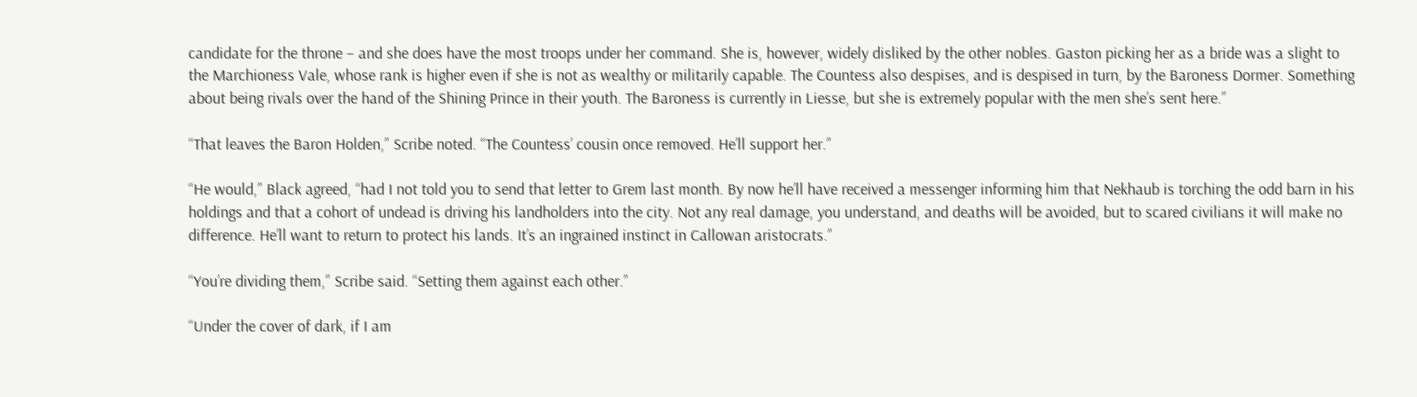candidate for the throne – and she does have the most troops under her command. She is, however, widely disliked by the other nobles. Gaston picking her as a bride was a slight to the Marchioness Vale, whose rank is higher even if she is not as wealthy or militarily capable. The Countess also despises, and is despised in turn, by the Baroness Dormer. Something about being rivals over the hand of the Shining Prince in their youth. The Baroness is currently in Liesse, but she is extremely popular with the men she’s sent here.”

“That leaves the Baron Holden,” Scribe noted. “The Countess’ cousin once removed. He’ll support her.”

“He would,” Black agreed, “had I not told you to send that letter to Grem last month. By now he’ll have received a messenger informing him that Nekhaub is torching the odd barn in his holdings and that a cohort of undead is driving his landholders into the city. Not any real damage, you understand, and deaths will be avoided, but to scared civilians it will make no difference. He’ll want to return to protect his lands. It’s an ingrained instinct in Callowan aristocrats.”

“You’re dividing them,” Scribe said. “Setting them against each other.”

“Under the cover of dark, if I am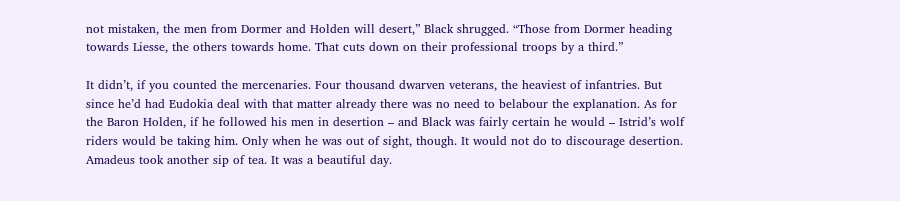not mistaken, the men from Dormer and Holden will desert,” Black shrugged. “Those from Dormer heading towards Liesse, the others towards home. That cuts down on their professional troops by a third.”

It didn’t, if you counted the mercenaries. Four thousand dwarven veterans, the heaviest of infantries. But since he’d had Eudokia deal with that matter already there was no need to belabour the explanation. As for the Baron Holden, if he followed his men in desertion – and Black was fairly certain he would – Istrid’s wolf riders would be taking him. Only when he was out of sight, though. It would not do to discourage desertion. Amadeus took another sip of tea. It was a beautiful day.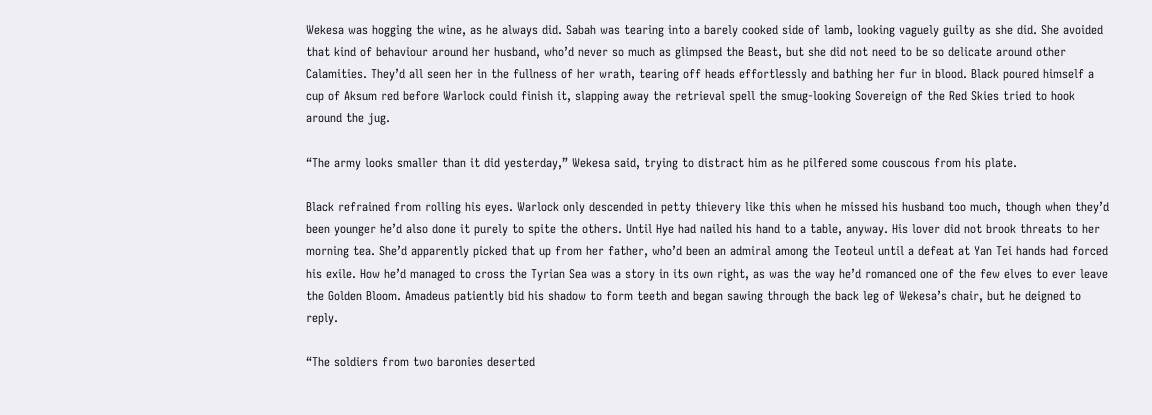Wekesa was hogging the wine, as he always did. Sabah was tearing into a barely cooked side of lamb, looking vaguely guilty as she did. She avoided that kind of behaviour around her husband, who’d never so much as glimpsed the Beast, but she did not need to be so delicate around other Calamities. They’d all seen her in the fullness of her wrath, tearing off heads effortlessly and bathing her fur in blood. Black poured himself a cup of Aksum red before Warlock could finish it, slapping away the retrieval spell the smug-looking Sovereign of the Red Skies tried to hook around the jug.

“The army looks smaller than it did yesterday,” Wekesa said, trying to distract him as he pilfered some couscous from his plate.

Black refrained from rolling his eyes. Warlock only descended in petty thievery like this when he missed his husband too much, though when they’d been younger he’d also done it purely to spite the others. Until Hye had nailed his hand to a table, anyway. His lover did not brook threats to her morning tea. She’d apparently picked that up from her father, who’d been an admiral among the Teoteul until a defeat at Yan Tei hands had forced his exile. How he’d managed to cross the Tyrian Sea was a story in its own right, as was the way he’d romanced one of the few elves to ever leave the Golden Bloom. Amadeus patiently bid his shadow to form teeth and began sawing through the back leg of Wekesa’s chair, but he deigned to reply.

“The soldiers from two baronies deserted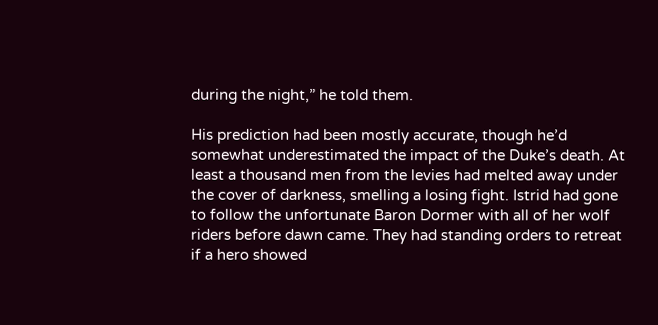during the night,” he told them.

His prediction had been mostly accurate, though he’d somewhat underestimated the impact of the Duke’s death. At least a thousand men from the levies had melted away under the cover of darkness, smelling a losing fight. Istrid had gone to follow the unfortunate Baron Dormer with all of her wolf riders before dawn came. They had standing orders to retreat if a hero showed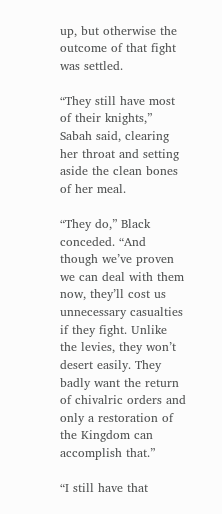up, but otherwise the outcome of that fight was settled.

“They still have most of their knights,” Sabah said, clearing her throat and setting aside the clean bones of her meal.

“They do,” Black conceded. “And though we’ve proven we can deal with them now, they’ll cost us unnecessary casualties if they fight. Unlike the levies, they won’t desert easily. They badly want the return of chivalric orders and only a restoration of the Kingdom can accomplish that.”

“I still have that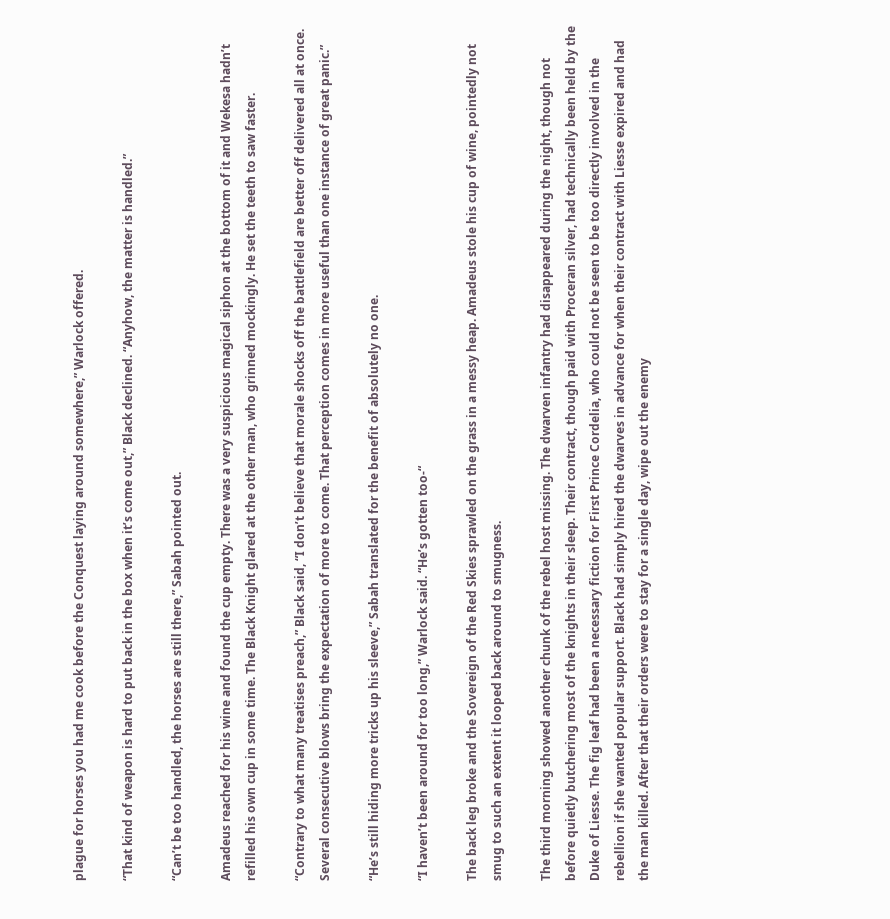plague for horses you had me cook before the Conquest laying around somewhere,” Warlock offered.

“That kind of weapon is hard to put back in the box when it’s come out,” Black declined. “Anyhow, the matter is handled.”

“Can’t be too handled, the horses are still there,” Sabah pointed out.

Amadeus reached for his wine and found the cup empty. There was a very suspicious magical siphon at the bottom of it and Wekesa hadn’t refilled his own cup in some time. The Black Knight glared at the other man, who grinned mockingly. He set the teeth to saw faster.

“Contrary to what many treatises preach,” Black said, “I don’t believe that morale shocks off the battlefield are better off delivered all at once. Several consecutive blows bring the expectation of more to come. That perception comes in more useful than one instance of great panic.”

“He’s still hiding more tricks up his sleeve,” Sabah translated for the benefit of absolutely no one.

“I haven’t been around for too long,” Warlock said. “He’s gotten too-“

The back leg broke and the Sovereign of the Red Skies sprawled on the grass in a messy heap. Amadeus stole his cup of wine, pointedly not smug to such an extent it looped back around to smugness.

The third morning showed another chunk of the rebel host missing. The dwarven infantry had disappeared during the night, though not before quietly butchering most of the knights in their sleep. Their contract, though paid with Proceran silver, had technically been held by the Duke of Liesse. The fig leaf had been a necessary fiction for First Prince Cordelia, who could not be seen to be too directly involved in the rebellion if she wanted popular support. Black had simply hired the dwarves in advance for when their contract with Liesse expired and had the man killed. After that their orders were to stay for a single day, wipe out the enemy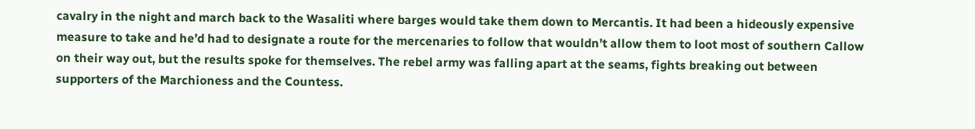cavalry in the night and march back to the Wasaliti where barges would take them down to Mercantis. It had been a hideously expensive measure to take and he’d had to designate a route for the mercenaries to follow that wouldn’t allow them to loot most of southern Callow on their way out, but the results spoke for themselves. The rebel army was falling apart at the seams, fights breaking out between supporters of the Marchioness and the Countess.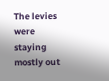The levies were staying mostly out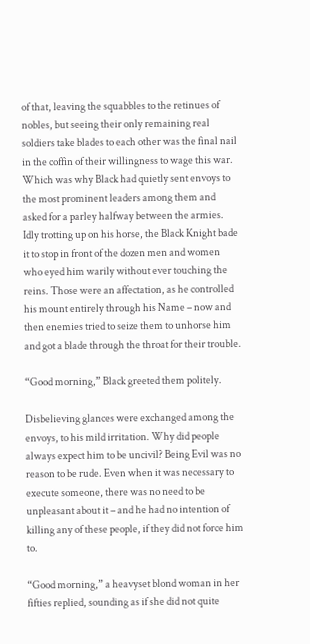of that, leaving the squabbles to the retinues of nobles, but seeing their only remaining real soldiers take blades to each other was the final nail in the coffin of their willingness to wage this war. Which was why Black had quietly sent envoys to the most prominent leaders among them and asked for a parley halfway between the armies. Idly trotting up on his horse, the Black Knight bade it to stop in front of the dozen men and women who eyed him warily without ever touching the reins. Those were an affectation, as he controlled his mount entirely through his Name – now and then enemies tried to seize them to unhorse him and got a blade through the throat for their trouble.

“Good morning,” Black greeted them politely.

Disbelieving glances were exchanged among the envoys, to his mild irritation. Why did people always expect him to be uncivil? Being Evil was no reason to be rude. Even when it was necessary to execute someone, there was no need to be unpleasant about it – and he had no intention of killing any of these people, if they did not force him to.

“Good morning,” a heavyset blond woman in her fifties replied, sounding as if she did not quite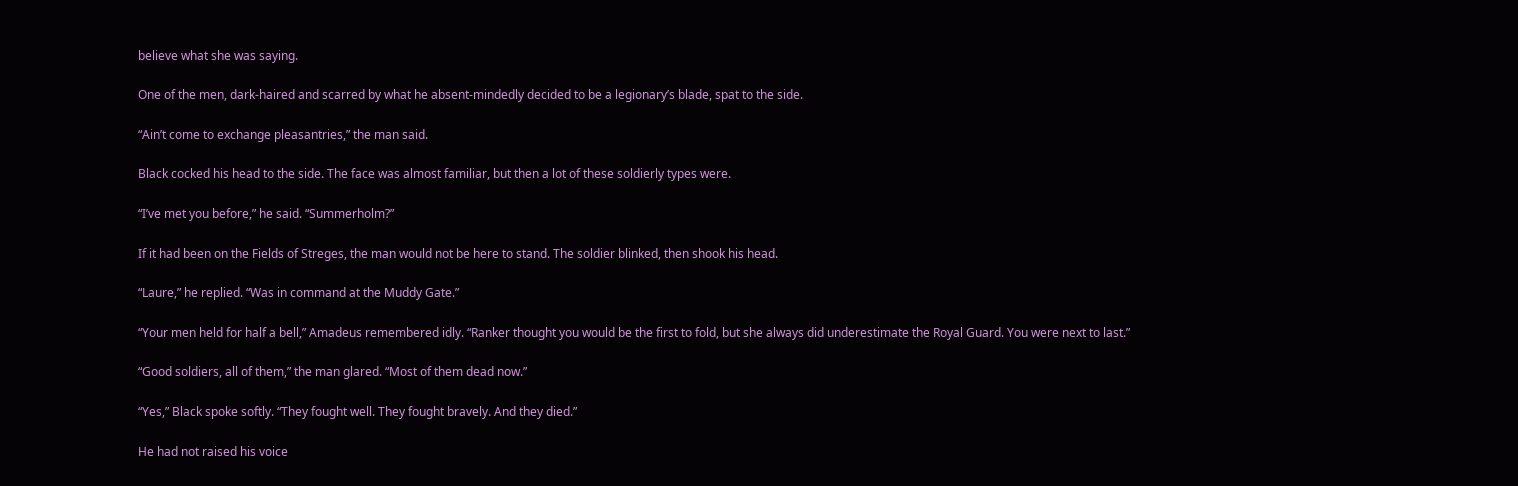believe what she was saying.

One of the men, dark-haired and scarred by what he absent-mindedly decided to be a legionary’s blade, spat to the side.

“Ain’t come to exchange pleasantries,” the man said.

Black cocked his head to the side. The face was almost familiar, but then a lot of these soldierly types were.

“I’ve met you before,” he said. “Summerholm?”

If it had been on the Fields of Streges, the man would not be here to stand. The soldier blinked, then shook his head.

“Laure,” he replied. “Was in command at the Muddy Gate.”

“Your men held for half a bell,” Amadeus remembered idly. “Ranker thought you would be the first to fold, but she always did underestimate the Royal Guard. You were next to last.”

“Good soldiers, all of them,” the man glared. “Most of them dead now.”

“Yes,” Black spoke softly. “They fought well. They fought bravely. And they died.”

He had not raised his voice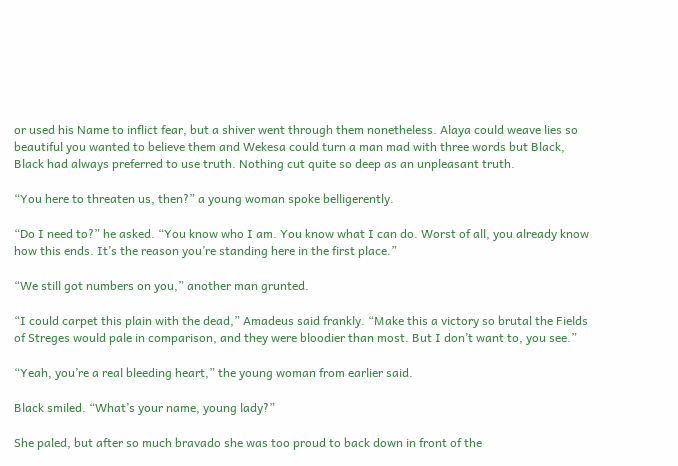or used his Name to inflict fear, but a shiver went through them nonetheless. Alaya could weave lies so beautiful you wanted to believe them and Wekesa could turn a man mad with three words but Black, Black had always preferred to use truth. Nothing cut quite so deep as an unpleasant truth.

“You here to threaten us, then?” a young woman spoke belligerently.

“Do I need to?” he asked. “You know who I am. You know what I can do. Worst of all, you already know how this ends. It’s the reason you’re standing here in the first place.”

“We still got numbers on you,” another man grunted.

“I could carpet this plain with the dead,” Amadeus said frankly. “Make this a victory so brutal the Fields of Streges would pale in comparison, and they were bloodier than most. But I don’t want to, you see.”

“Yeah, you’re a real bleeding heart,” the young woman from earlier said.

Black smiled. “What’s your name, young lady?”

She paled, but after so much bravado she was too proud to back down in front of the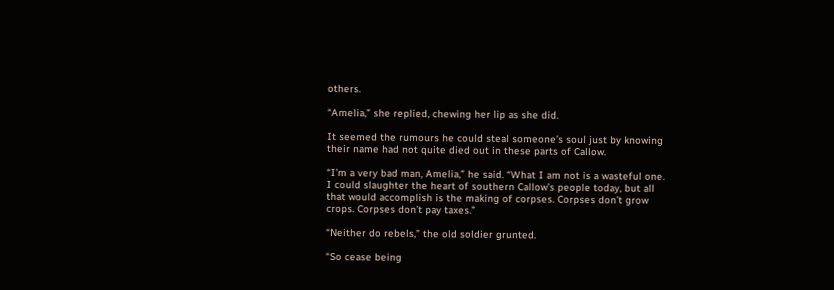others.

“Amelia,” she replied, chewing her lip as she did.

It seemed the rumours he could steal someone’s soul just by knowing their name had not quite died out in these parts of Callow.

“I’m a very bad man, Amelia,” he said. “What I am not is a wasteful one. I could slaughter the heart of southern Callow’s people today, but all that would accomplish is the making of corpses. Corpses don’t grow crops. Corpses don’t pay taxes.”

“Neither do rebels,” the old soldier grunted.

“So cease being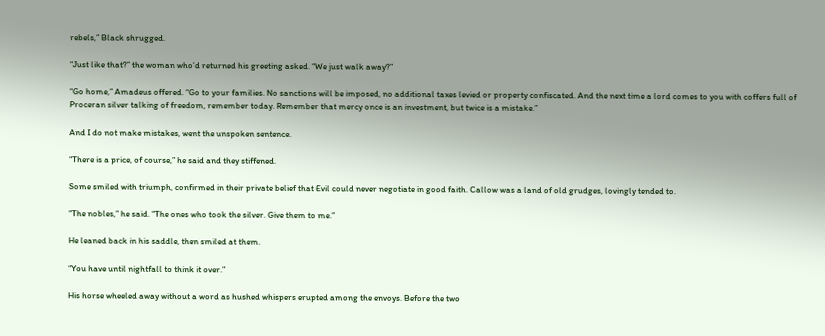rebels,” Black shrugged.

“Just like that?” the woman who’d returned his greeting asked. “We just walk away?”

“Go home,” Amadeus offered. “Go to your families. No sanctions will be imposed, no additional taxes levied or property confiscated. And the next time a lord comes to you with coffers full of Proceran silver talking of freedom, remember today. Remember that mercy once is an investment, but twice is a mistake.”

And I do not make mistakes, went the unspoken sentence.

“There is a price, of course,” he said and they stiffened.

Some smiled with triumph, confirmed in their private belief that Evil could never negotiate in good faith. Callow was a land of old grudges, lovingly tended to.

“The nobles,” he said. “The ones who took the silver. Give them to me.”

He leaned back in his saddle, then smiled at them.

“You have until nightfall to think it over.”

His horse wheeled away without a word as hushed whispers erupted among the envoys. Before the two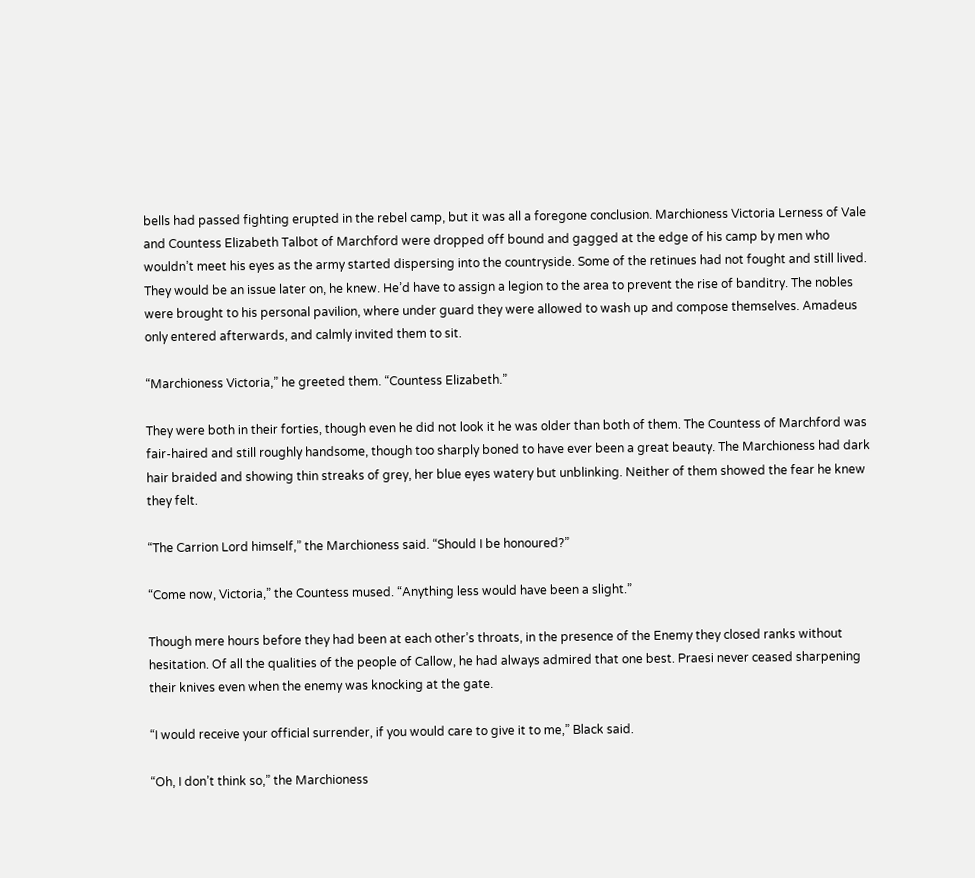bells had passed fighting erupted in the rebel camp, but it was all a foregone conclusion. Marchioness Victoria Lerness of Vale and Countess Elizabeth Talbot of Marchford were dropped off bound and gagged at the edge of his camp by men who wouldn’t meet his eyes as the army started dispersing into the countryside. Some of the retinues had not fought and still lived. They would be an issue later on, he knew. He’d have to assign a legion to the area to prevent the rise of banditry. The nobles were brought to his personal pavilion, where under guard they were allowed to wash up and compose themselves. Amadeus only entered afterwards, and calmly invited them to sit.

“Marchioness Victoria,” he greeted them. “Countess Elizabeth.”

They were both in their forties, though even he did not look it he was older than both of them. The Countess of Marchford was fair-haired and still roughly handsome, though too sharply boned to have ever been a great beauty. The Marchioness had dark hair braided and showing thin streaks of grey, her blue eyes watery but unblinking. Neither of them showed the fear he knew they felt.

“The Carrion Lord himself,” the Marchioness said. “Should I be honoured?”

“Come now, Victoria,” the Countess mused. “Anything less would have been a slight.”

Though mere hours before they had been at each other’s throats, in the presence of the Enemy they closed ranks without hesitation. Of all the qualities of the people of Callow, he had always admired that one best. Praesi never ceased sharpening their knives even when the enemy was knocking at the gate.

“I would receive your official surrender, if you would care to give it to me,” Black said.

“Oh, I don’t think so,” the Marchioness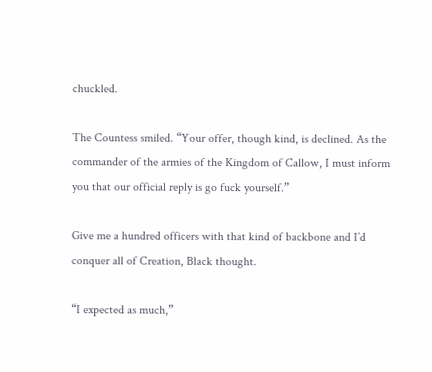chuckled.

The Countess smiled. “Your offer, though kind, is declined. As the commander of the armies of the Kingdom of Callow, I must inform you that our official reply is go fuck yourself.”

Give me a hundred officers with that kind of backbone and I’d conquer all of Creation, Black thought.

“I expected as much,”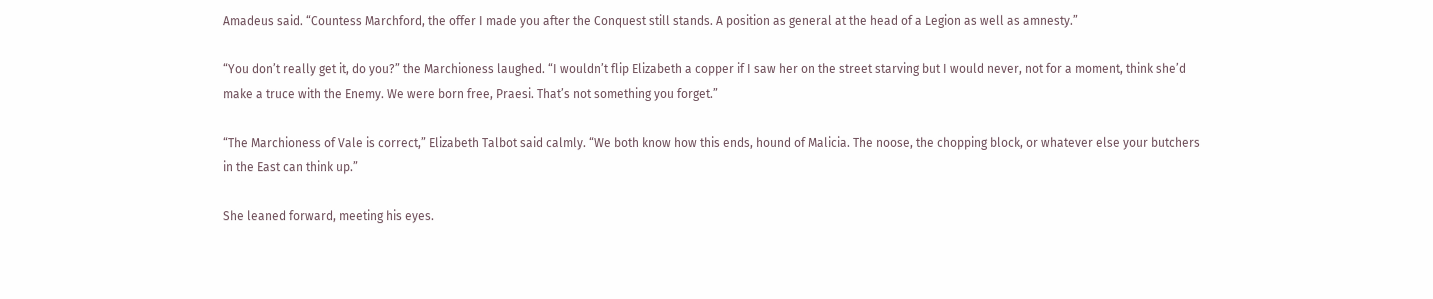Amadeus said. “Countess Marchford, the offer I made you after the Conquest still stands. A position as general at the head of a Legion as well as amnesty.”

“You don’t really get it, do you?” the Marchioness laughed. “I wouldn’t flip Elizabeth a copper if I saw her on the street starving but I would never, not for a moment, think she’d make a truce with the Enemy. We were born free, Praesi. That’s not something you forget.”

“The Marchioness of Vale is correct,” Elizabeth Talbot said calmly. “We both know how this ends, hound of Malicia. The noose, the chopping block, or whatever else your butchers in the East can think up.”

She leaned forward, meeting his eyes.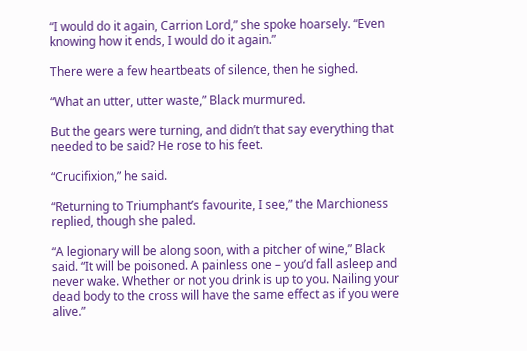“I would do it again, Carrion Lord,” she spoke hoarsely. “Even knowing how it ends, I would do it again.”

There were a few heartbeats of silence, then he sighed.

“What an utter, utter waste,” Black murmured.

But the gears were turning, and didn’t that say everything that needed to be said? He rose to his feet.

“Crucifixion,” he said.

“Returning to Triumphant’s favourite, I see,” the Marchioness replied, though she paled.

“A legionary will be along soon, with a pitcher of wine,” Black said. “It will be poisoned. A painless one – you’d fall asleep and never wake. Whether or not you drink is up to you. Nailing your dead body to the cross will have the same effect as if you were alive.”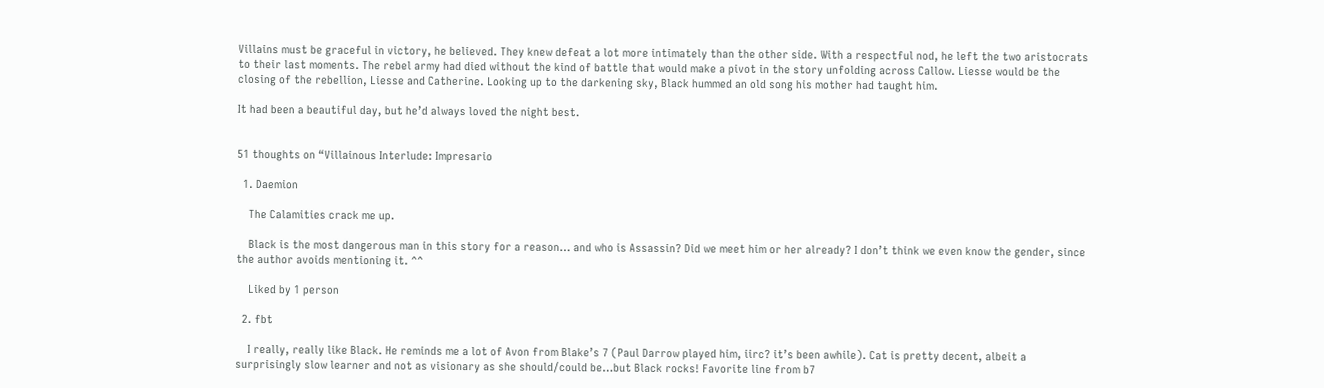Villains must be graceful in victory, he believed. They knew defeat a lot more intimately than the other side. With a respectful nod, he left the two aristocrats to their last moments. The rebel army had died without the kind of battle that would make a pivot in the story unfolding across Callow. Liesse would be the closing of the rebellion, Liesse and Catherine. Looking up to the darkening sky, Black hummed an old song his mother had taught him.

It had been a beautiful day, but he’d always loved the night best.


51 thoughts on “Villainous Interlude: Impresario

  1. Daemion

    The Calamities crack me up.

    Black is the most dangerous man in this story for a reason… and who is Assassin? Did we meet him or her already? I don’t think we even know the gender, since the author avoids mentioning it. ^^

    Liked by 1 person

  2. fbt

    I really, really like Black. He reminds me a lot of Avon from Blake’s 7 (Paul Darrow played him, iirc? it’s been awhile). Cat is pretty decent, albeit a surprisingly slow learner and not as visionary as she should/could be…but Black rocks! Favorite line from b7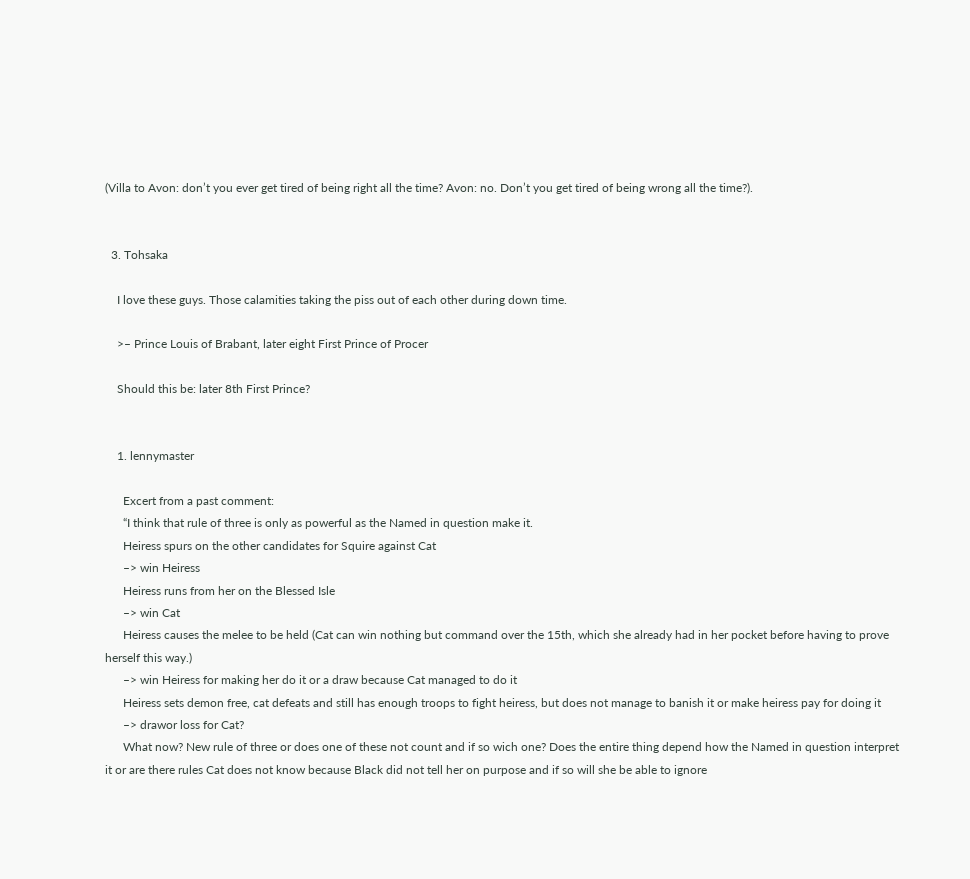(Villa to Avon: don’t you ever get tired of being right all the time? Avon: no. Don’t you get tired of being wrong all the time?).


  3. Tohsaka

    I love these guys. Those calamities taking the piss out of each other during down time.

    >– Prince Louis of Brabant, later eight First Prince of Procer

    Should this be: later 8th First Prince?


    1. lennymaster

      Excert from a past comment:
      “I think that rule of three is only as powerful as the Named in question make it.
      Heiress spurs on the other candidates for Squire against Cat
      –> win Heiress
      Heiress runs from her on the Blessed Isle
      –> win Cat
      Heiress causes the melee to be held (Cat can win nothing but command over the 15th, which she already had in her pocket before having to prove herself this way.)
      –> win Heiress for making her do it or a draw because Cat managed to do it
      Heiress sets demon free, cat defeats and still has enough troops to fight heiress, but does not manage to banish it or make heiress pay for doing it
      –> drawor loss for Cat?
      What now? New rule of three or does one of these not count and if so wich one? Does the entire thing depend how the Named in question interpret it or are there rules Cat does not know because Black did not tell her on purpose and if so will she be able to ignore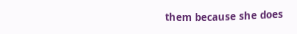them because she does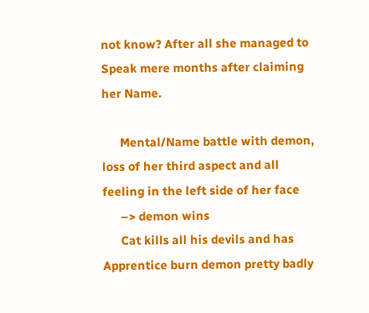not know? After all she managed to Speak mere months after claiming her Name.

      Mental/Name battle with demon, loss of her third aspect and all feeling in the left side of her face
      –> demon wins
      Cat kills all his devils and has Apprentice burn demon pretty badly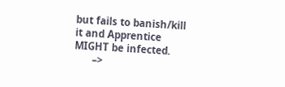but fails to banish/kill it and Apprentice MIGHT be infected.
      –>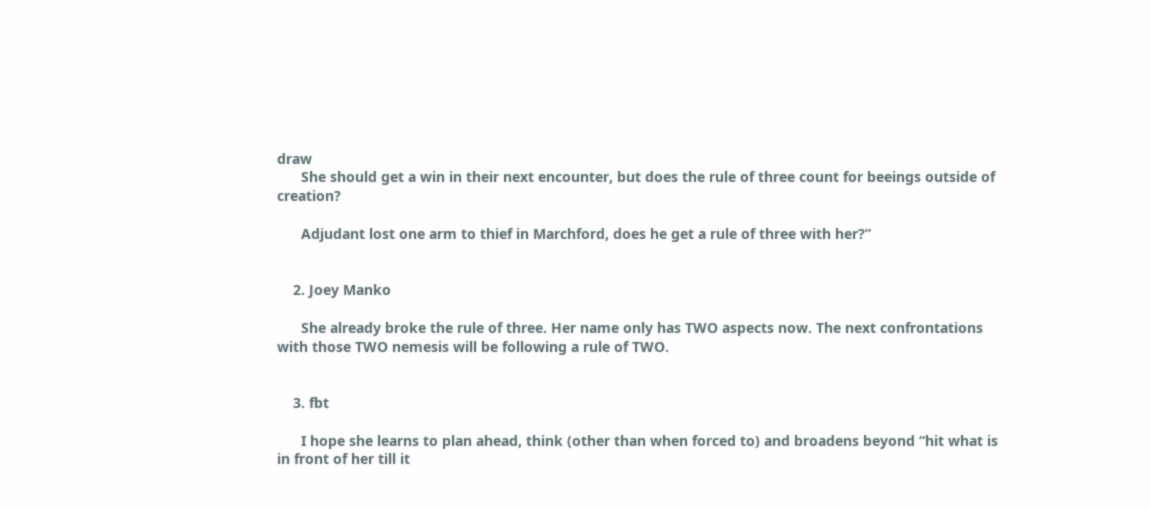draw
      She should get a win in their next encounter, but does the rule of three count for beeings outside of creation?

      Adjudant lost one arm to thief in Marchford, does he get a rule of three with her?”


    2. Joey Manko

      She already broke the rule of three. Her name only has TWO aspects now. The next confrontations with those TWO nemesis will be following a rule of TWO.


    3. fbt

      I hope she learns to plan ahead, think (other than when forced to) and broadens beyond “hit what is in front of her till it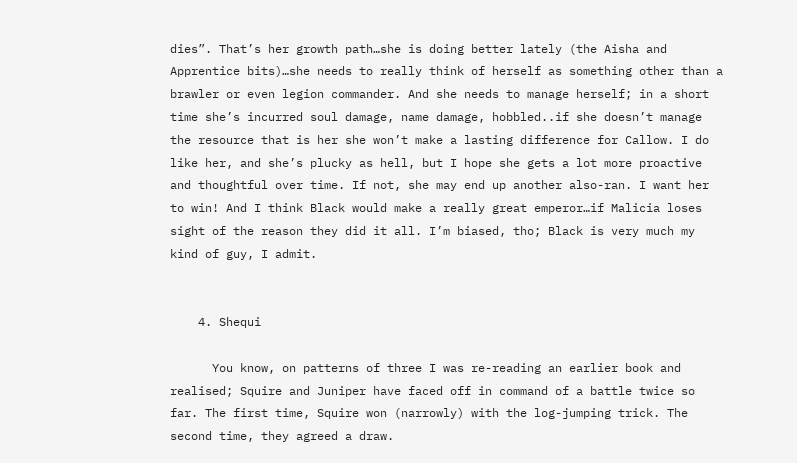dies”. That’s her growth path…she is doing better lately (the Aisha and Apprentice bits)…she needs to really think of herself as something other than a brawler or even legion commander. And she needs to manage herself; in a short time she’s incurred soul damage, name damage, hobbled..if she doesn’t manage the resource that is her she won’t make a lasting difference for Callow. I do like her, and she’s plucky as hell, but I hope she gets a lot more proactive and thoughtful over time. If not, she may end up another also-ran. I want her to win! And I think Black would make a really great emperor…if Malicia loses sight of the reason they did it all. I’m biased, tho; Black is very much my kind of guy, I admit.


    4. Shequi

      You know, on patterns of three I was re-reading an earlier book and realised; Squire and Juniper have faced off in command of a battle twice so far. The first time, Squire won (narrowly) with the log-jumping trick. The second time, they agreed a draw.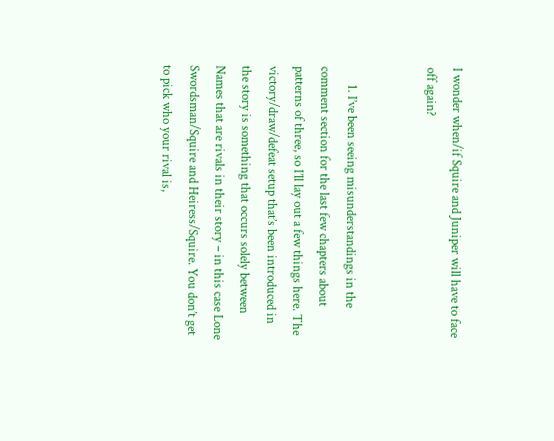I wonder when/if Squire and Juniper will have to face off again?


      1. I’ve been seeing misunderstandings in the comment section for the last few chapters about patterns of three, so I’ll lay out a few things here. The victory/draw/defeat setup that’s been introduced in the story is something that occurs solely between Names that are rivals in their story – in this case Lone Swordsman/Squire and Heiress/Squire. You don’t get to pick who your rival is,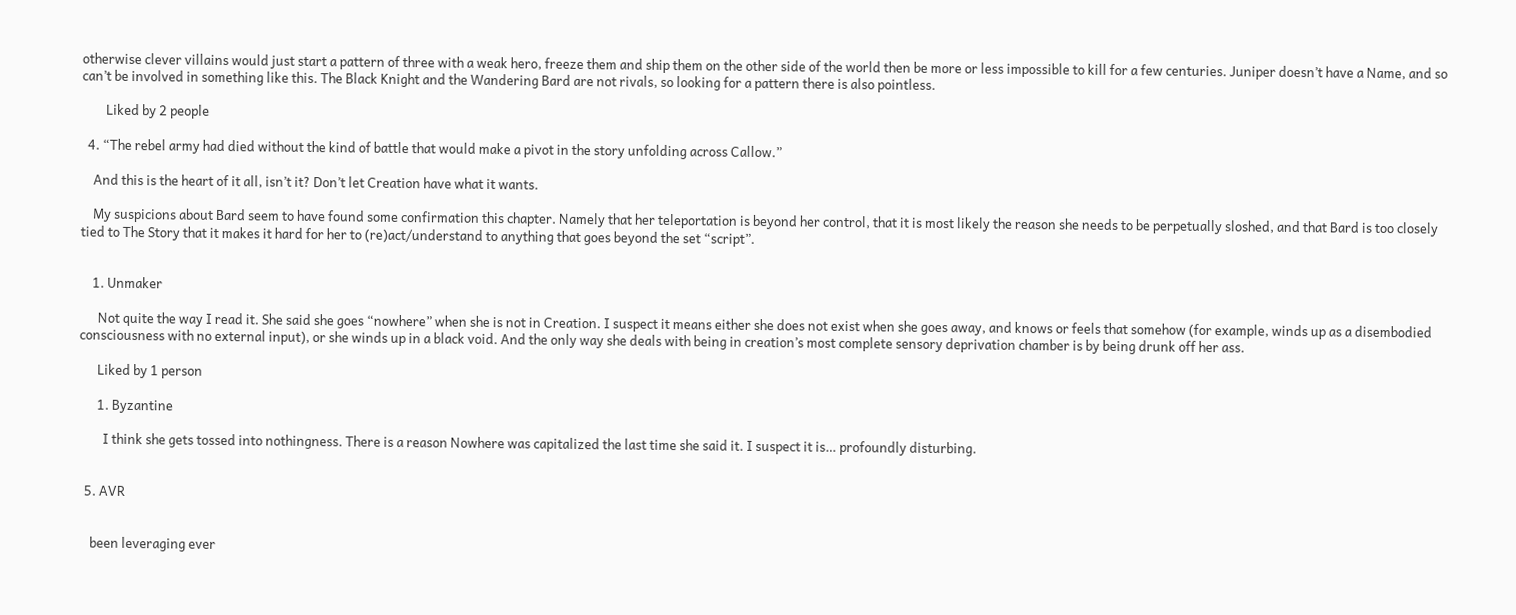otherwise clever villains would just start a pattern of three with a weak hero, freeze them and ship them on the other side of the world then be more or less impossible to kill for a few centuries. Juniper doesn’t have a Name, and so can’t be involved in something like this. The Black Knight and the Wandering Bard are not rivals, so looking for a pattern there is also pointless.

        Liked by 2 people

  4. “The rebel army had died without the kind of battle that would make a pivot in the story unfolding across Callow.”

    And this is the heart of it all, isn’t it? Don’t let Creation have what it wants.

    My suspicions about Bard seem to have found some confirmation this chapter. Namely that her teleportation is beyond her control, that it is most likely the reason she needs to be perpetually sloshed, and that Bard is too closely tied to The Story that it makes it hard for her to (re)act/understand to anything that goes beyond the set “script”.


    1. Unmaker

      Not quite the way I read it. She said she goes “nowhere” when she is not in Creation. I suspect it means either she does not exist when she goes away, and knows or feels that somehow (for example, winds up as a disembodied consciousness with no external input), or she winds up in a black void. And the only way she deals with being in creation’s most complete sensory deprivation chamber is by being drunk off her ass.

      Liked by 1 person

      1. Byzantine

        I think she gets tossed into nothingness. There is a reason Nowhere was capitalized the last time she said it. I suspect it is… profoundly disturbing.


  5. AVR


    been leveraging ever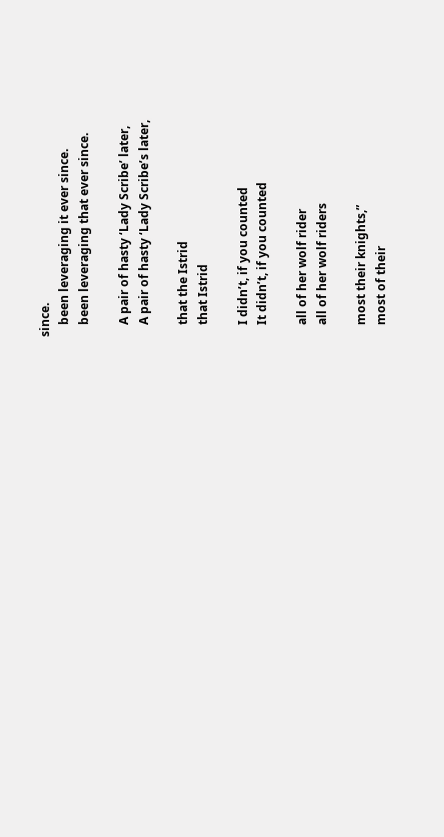since.
    been leveraging it ever since.
    been leveraging that ever since.

    A pair of hasty ‘Lady Scribe’ later,
    A pair of hasty ‘Lady Scribe’s later,

    that the Istrid
    that Istrid

    I didn’t, if you counted
    It didn’t, if you counted

    all of her wolf rider
    all of her wolf riders

    most their knights,”
    most of their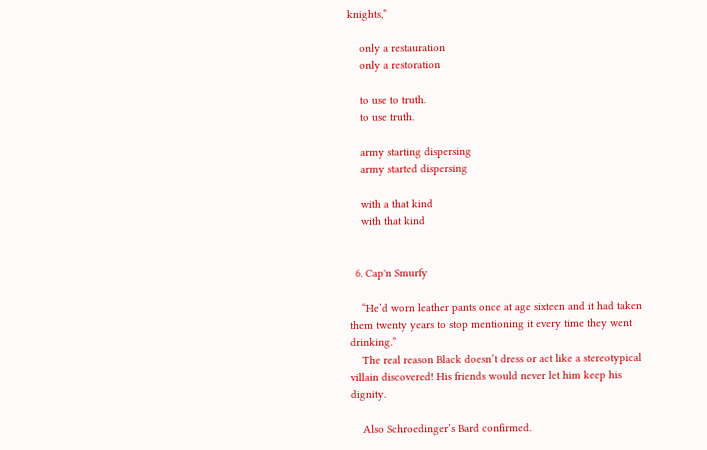knights,”

    only a restauration
    only a restoration

    to use to truth.
    to use truth.

    army starting dispersing
    army started dispersing

    with a that kind
    with that kind


  6. Cap'n Smurfy

    “He’d worn leather pants once at age sixteen and it had taken them twenty years to stop mentioning it every time they went drinking.”
    The real reason Black doesn’t dress or act like a stereotypical villain discovered! His friends would never let him keep his dignity.

    Also Schroedinger’s Bard confirmed.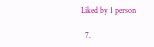Liked by 1 person

  7.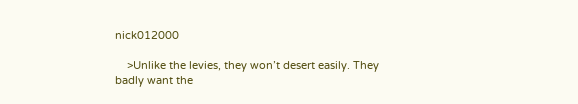nick012000

    >Unlike the levies, they won’t desert easily. They badly want the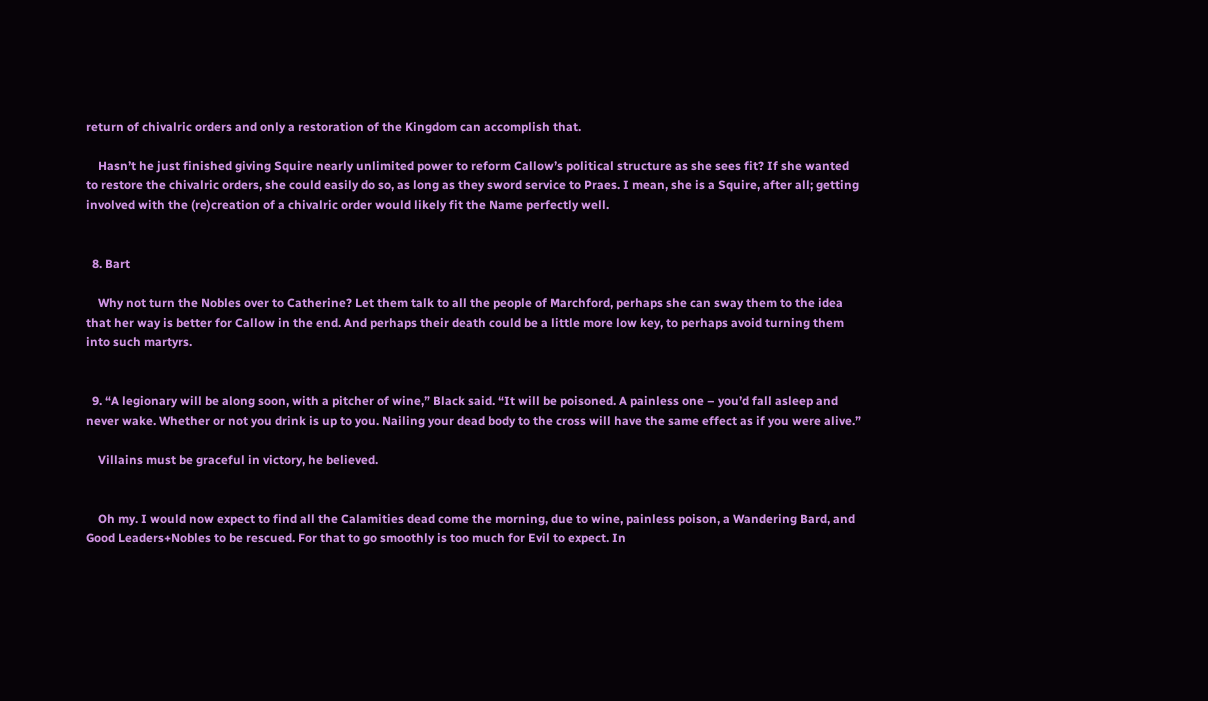return of chivalric orders and only a restoration of the Kingdom can accomplish that.

    Hasn’t he just finished giving Squire nearly unlimited power to reform Callow’s political structure as she sees fit? If she wanted to restore the chivalric orders, she could easily do so, as long as they sword service to Praes. I mean, she is a Squire, after all; getting involved with the (re)creation of a chivalric order would likely fit the Name perfectly well.


  8. Bart

    Why not turn the Nobles over to Catherine? Let them talk to all the people of Marchford, perhaps she can sway them to the idea that her way is better for Callow in the end. And perhaps their death could be a little more low key, to perhaps avoid turning them into such martyrs.


  9. “A legionary will be along soon, with a pitcher of wine,” Black said. “It will be poisoned. A painless one – you’d fall asleep and never wake. Whether or not you drink is up to you. Nailing your dead body to the cross will have the same effect as if you were alive.”

    Villains must be graceful in victory, he believed.


    Oh my. I would now expect to find all the Calamities dead come the morning, due to wine, painless poison, a Wandering Bard, and Good Leaders+Nobles to be rescued. For that to go smoothly is too much for Evil to expect. In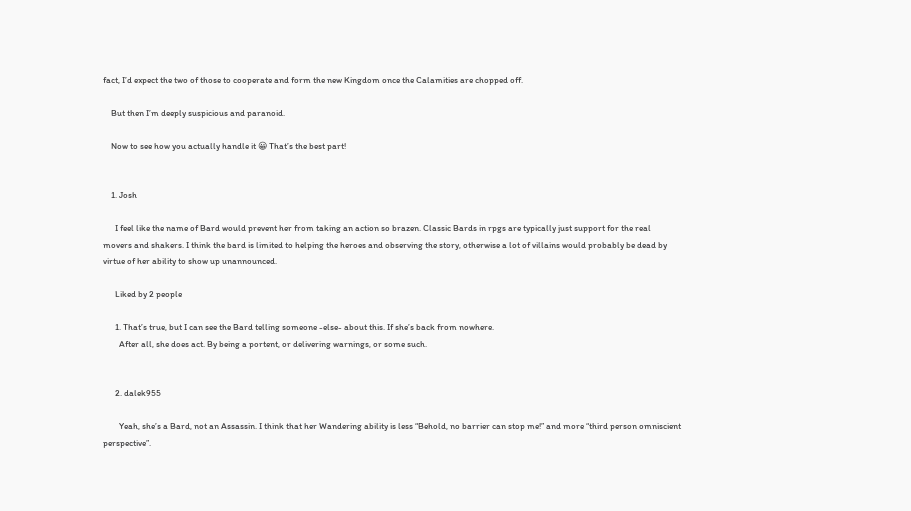fact, I’d expect the two of those to cooperate and form the new Kingdom once the Calamities are chopped off.

    But then I’m deeply suspicious and paranoid.

    Now to see how you actually handle it 😀 That’s the best part!


    1. Josh

      I feel like the name of Bard would prevent her from taking an action so brazen. Classic Bards in rpgs are typically just support for the real movers and shakers. I think the bard is limited to helping the heroes and observing the story, otherwise a lot of villains would probably be dead by virtue of her ability to show up unannounced.

      Liked by 2 people

      1. That’s true, but I can see the Bard telling someone -else- about this. If she’s back from nowhere.
        After all, she does act. By being a portent, or delivering warnings, or some such.


      2. dalek955

        Yeah, she’s a Bard, not an Assassin. I think that her Wandering ability is less “Behold, no barrier can stop me!” and more “third person omniscient perspective”.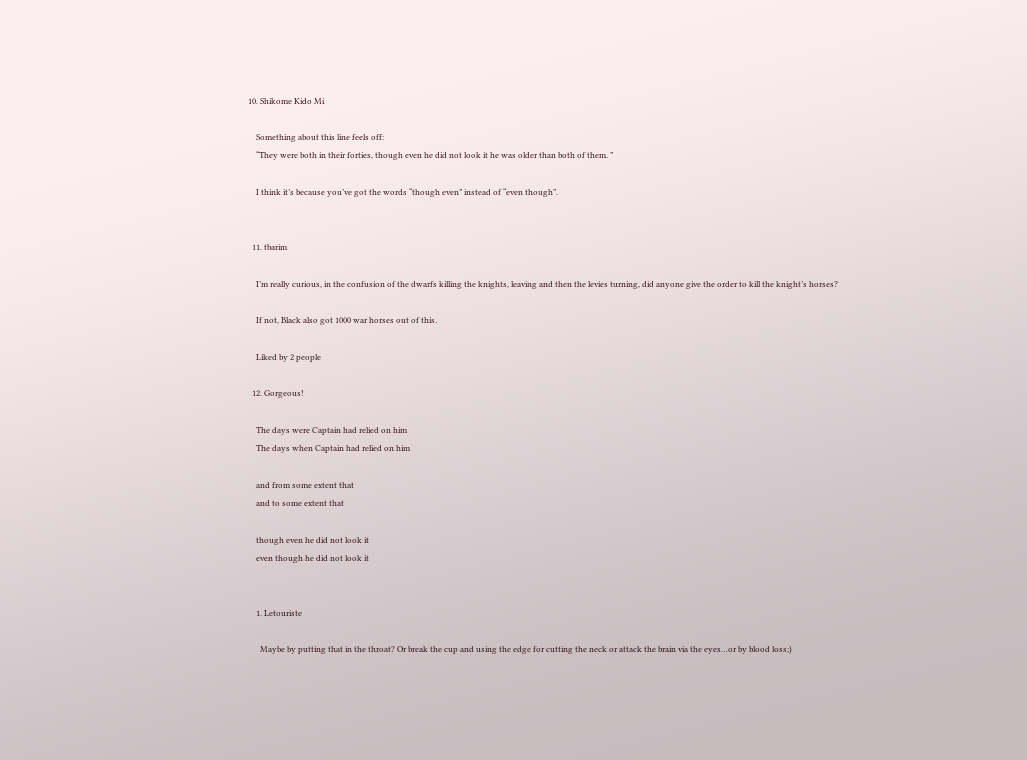10. Shikome Kido Mi

    Something about this line feels off:
    “They were both in their forties, though even he did not look it he was older than both of them. ”

    I think it’s because you’ve got the words “though even” instead of “even though”.


  11. tbarim

    I’m really curious, in the confusion of the dwarfs killing the knights, leaving and then the levies turning, did anyone give the order to kill the knight’s horses?

    If not, Black also got 1000 war horses out of this.

    Liked by 2 people

  12. Gorgeous!

    The days were Captain had relied on him
    The days when Captain had relied on him

    and from some extent that
    and to some extent that

    though even he did not look it
    even though he did not look it


    1. Letouriste

      Maybe by putting that in the throat? Or break the cup and using the edge for cutting the neck or attack the brain via the eyes…or by blood loss;)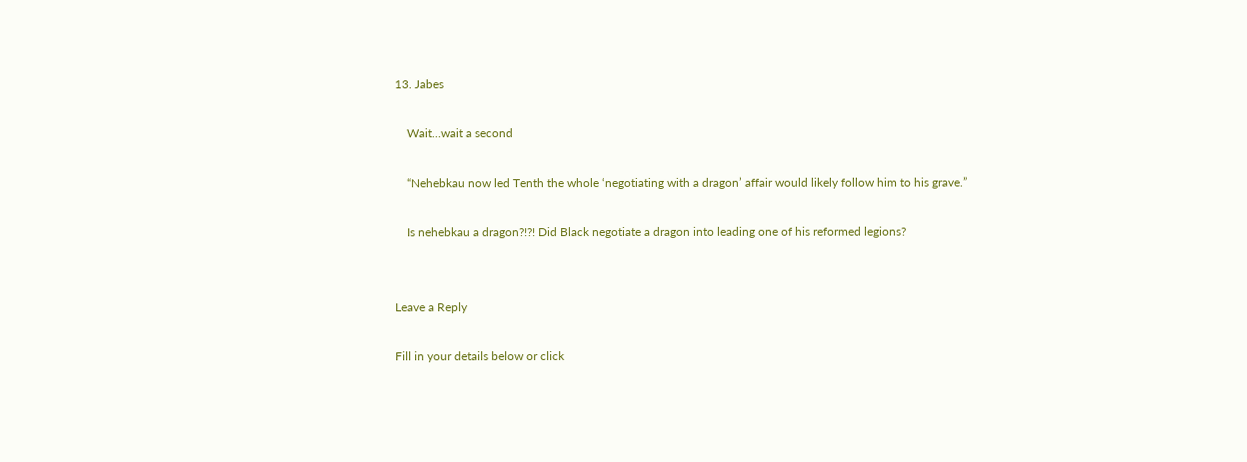13. Jabes

    Wait…wait a second

    “Nehebkau now led Tenth the whole ‘negotiating with a dragon’ affair would likely follow him to his grave.”

    Is nehebkau a dragon?!?! Did Black negotiate a dragon into leading one of his reformed legions?


Leave a Reply

Fill in your details below or click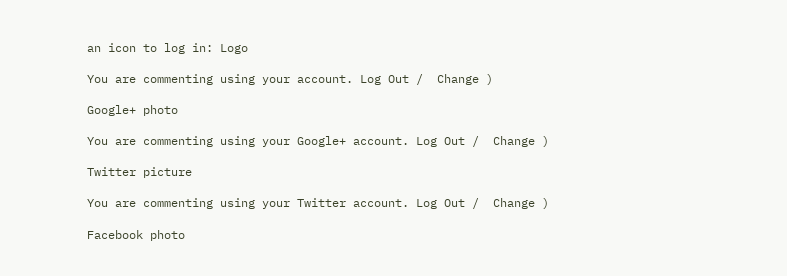an icon to log in: Logo

You are commenting using your account. Log Out /  Change )

Google+ photo

You are commenting using your Google+ account. Log Out /  Change )

Twitter picture

You are commenting using your Twitter account. Log Out /  Change )

Facebook photo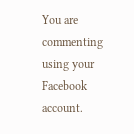You are commenting using your Facebook account.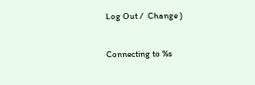Log Out /  Change )


Connecting to %s